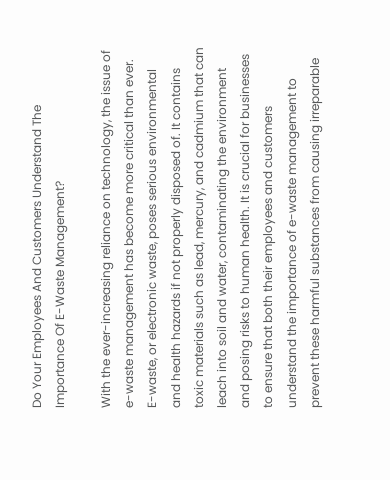Do Your Employees And Customers Understand The Importance Of E-Waste Management?

With the ever-increasing reliance on technology, the issue of e-waste management has become more critical than ever. E-waste, or electronic waste, poses serious environmental and health hazards if not properly disposed of. It contains toxic materials such as lead, mercury, and cadmium that can leach into soil and water, contaminating the environment and posing risks to human health. It is crucial for businesses to ensure that both their employees and customers understand the importance of e-waste management to prevent these harmful substances from causing irreparable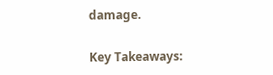damage.

Key Takeaways: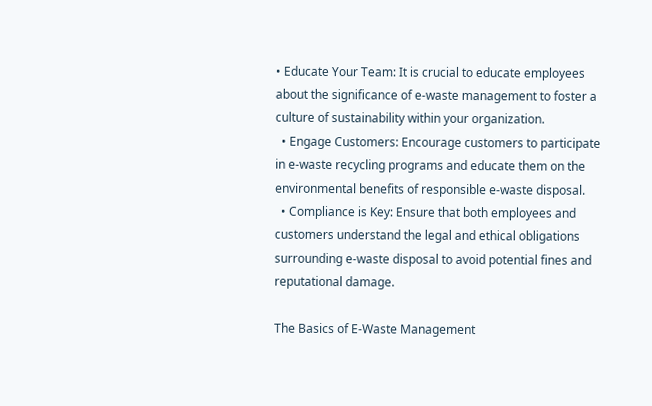• Educate Your Team: It is crucial to educate employees about the significance of e-waste management to foster a culture of sustainability within your organization.
  • Engage Customers: Encourage customers to participate in e-waste recycling programs and educate them on the environmental benefits of responsible e-waste disposal.
  • Compliance is Key: Ensure that both employees and customers understand the legal and ethical obligations surrounding e-waste disposal to avoid potential fines and reputational damage.

The Basics of E-Waste Management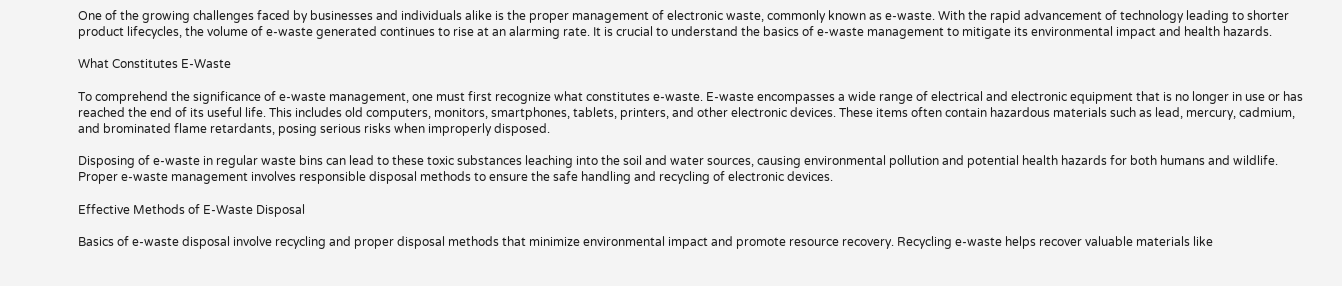One of the growing challenges faced by businesses and individuals alike is the proper management of electronic waste, commonly known as e-waste. With the rapid advancement of technology leading to shorter product lifecycles, the volume of e-waste generated continues to rise at an alarming rate. It is crucial to understand the basics of e-waste management to mitigate its environmental impact and health hazards.

What Constitutes E-Waste

To comprehend the significance of e-waste management, one must first recognize what constitutes e-waste. E-waste encompasses a wide range of electrical and electronic equipment that is no longer in use or has reached the end of its useful life. This includes old computers, monitors, smartphones, tablets, printers, and other electronic devices. These items often contain hazardous materials such as lead, mercury, cadmium, and brominated flame retardants, posing serious risks when improperly disposed.

Disposing of e-waste in regular waste bins can lead to these toxic substances leaching into the soil and water sources, causing environmental pollution and potential health hazards for both humans and wildlife. Proper e-waste management involves responsible disposal methods to ensure the safe handling and recycling of electronic devices.

Effective Methods of E-Waste Disposal

Basics of e-waste disposal involve recycling and proper disposal methods that minimize environmental impact and promote resource recovery. Recycling e-waste helps recover valuable materials like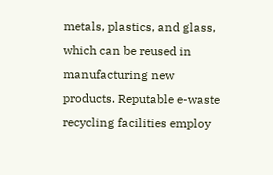metals, plastics, and glass, which can be reused in manufacturing new products. Reputable e-waste recycling facilities employ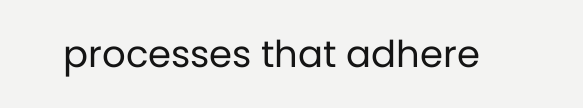processes that adhere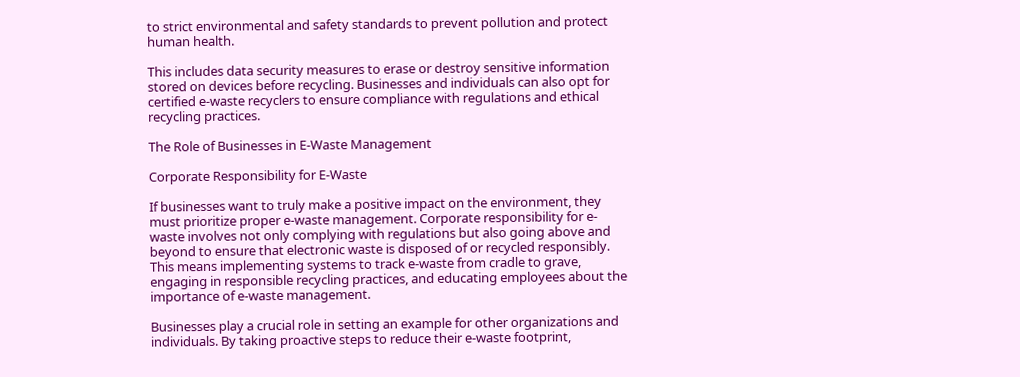to strict environmental and safety standards to prevent pollution and protect human health.

This includes data security measures to erase or destroy sensitive information stored on devices before recycling. Businesses and individuals can also opt for certified e-waste recyclers to ensure compliance with regulations and ethical recycling practices.

The Role of Businesses in E-Waste Management

Corporate Responsibility for E-Waste

If businesses want to truly make a positive impact on the environment, they must prioritize proper e-waste management. Corporate responsibility for e-waste involves not only complying with regulations but also going above and beyond to ensure that electronic waste is disposed of or recycled responsibly. This means implementing systems to track e-waste from cradle to grave, engaging in responsible recycling practices, and educating employees about the importance of e-waste management.

Businesses play a crucial role in setting an example for other organizations and individuals. By taking proactive steps to reduce their e-waste footprint,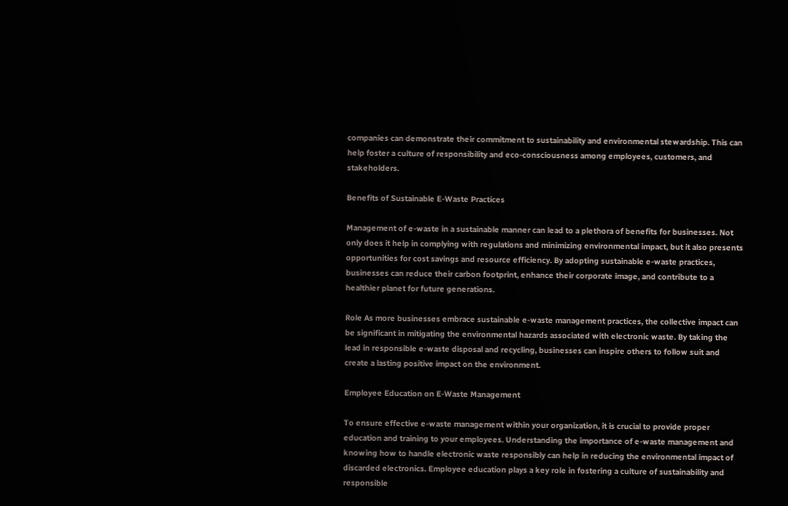companies can demonstrate their commitment to sustainability and environmental stewardship. This can help foster a culture of responsibility and eco-consciousness among employees, customers, and stakeholders.

Benefits of Sustainable E-Waste Practices

Management of e-waste in a sustainable manner can lead to a plethora of benefits for businesses. Not only does it help in complying with regulations and minimizing environmental impact, but it also presents opportunities for cost savings and resource efficiency. By adopting sustainable e-waste practices, businesses can reduce their carbon footprint, enhance their corporate image, and contribute to a healthier planet for future generations.

Role As more businesses embrace sustainable e-waste management practices, the collective impact can be significant in mitigating the environmental hazards associated with electronic waste. By taking the lead in responsible e-waste disposal and recycling, businesses can inspire others to follow suit and create a lasting positive impact on the environment.

Employee Education on E-Waste Management

To ensure effective e-waste management within your organization, it is crucial to provide proper education and training to your employees. Understanding the importance of e-waste management and knowing how to handle electronic waste responsibly can help in reducing the environmental impact of discarded electronics. Employee education plays a key role in fostering a culture of sustainability and responsible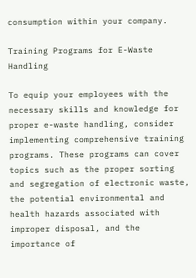consumption within your company.

Training Programs for E-Waste Handling

To equip your employees with the necessary skills and knowledge for proper e-waste handling, consider implementing comprehensive training programs. These programs can cover topics such as the proper sorting and segregation of electronic waste, the potential environmental and health hazards associated with improper disposal, and the importance of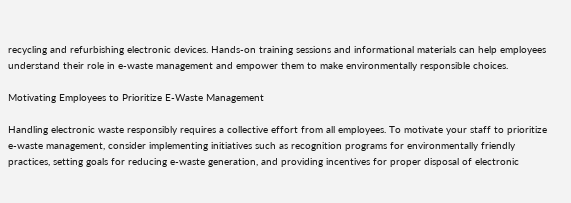recycling and refurbishing electronic devices. Hands-on training sessions and informational materials can help employees understand their role in e-waste management and empower them to make environmentally responsible choices.

Motivating Employees to Prioritize E-Waste Management

Handling electronic waste responsibly requires a collective effort from all employees. To motivate your staff to prioritize e-waste management, consider implementing initiatives such as recognition programs for environmentally friendly practices, setting goals for reducing e-waste generation, and providing incentives for proper disposal of electronic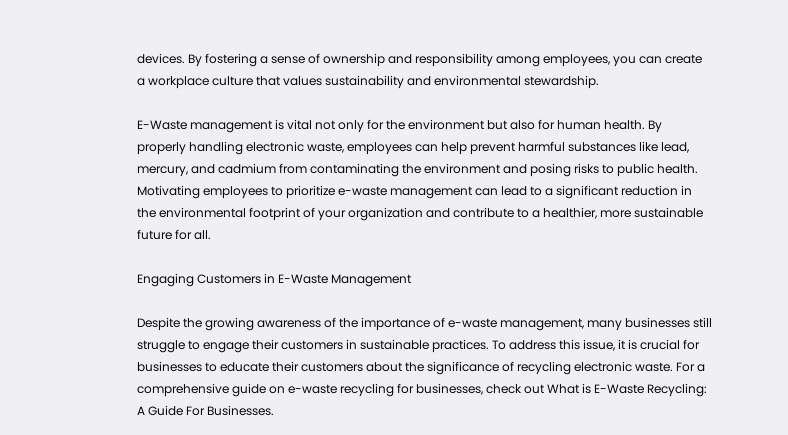devices. By fostering a sense of ownership and responsibility among employees, you can create a workplace culture that values sustainability and environmental stewardship.

E-Waste management is vital not only for the environment but also for human health. By properly handling electronic waste, employees can help prevent harmful substances like lead, mercury, and cadmium from contaminating the environment and posing risks to public health. Motivating employees to prioritize e-waste management can lead to a significant reduction in the environmental footprint of your organization and contribute to a healthier, more sustainable future for all.

Engaging Customers in E-Waste Management

Despite the growing awareness of the importance of e-waste management, many businesses still struggle to engage their customers in sustainable practices. To address this issue, it is crucial for businesses to educate their customers about the significance of recycling electronic waste. For a comprehensive guide on e-waste recycling for businesses, check out What is E-Waste Recycling: A Guide For Businesses.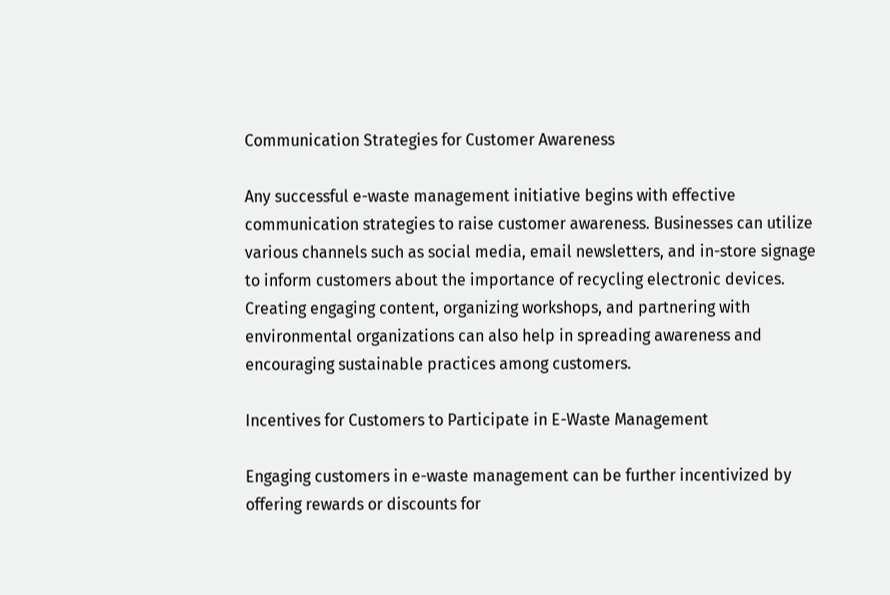Communication Strategies for Customer Awareness

Any successful e-waste management initiative begins with effective communication strategies to raise customer awareness. Businesses can utilize various channels such as social media, email newsletters, and in-store signage to inform customers about the importance of recycling electronic devices. Creating engaging content, organizing workshops, and partnering with environmental organizations can also help in spreading awareness and encouraging sustainable practices among customers.

Incentives for Customers to Participate in E-Waste Management

Engaging customers in e-waste management can be further incentivized by offering rewards or discounts for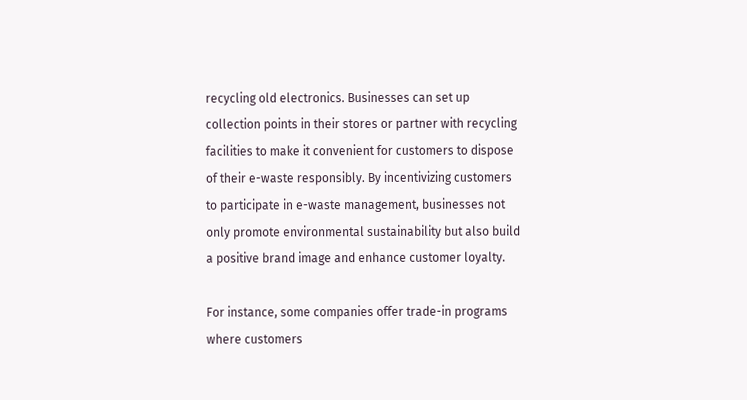recycling old electronics. Businesses can set up collection points in their stores or partner with recycling facilities to make it convenient for customers to dispose of their e-waste responsibly. By incentivizing customers to participate in e-waste management, businesses not only promote environmental sustainability but also build a positive brand image and enhance customer loyalty.

For instance, some companies offer trade-in programs where customers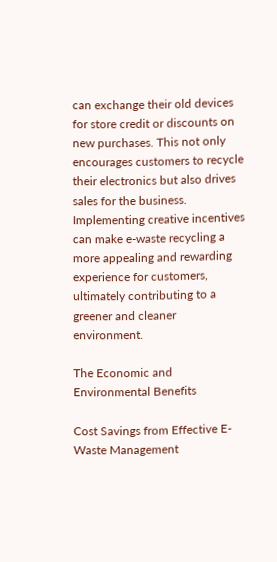can exchange their old devices for store credit or discounts on new purchases. This not only encourages customers to recycle their electronics but also drives sales for the business. Implementing creative incentives can make e-waste recycling a more appealing and rewarding experience for customers, ultimately contributing to a greener and cleaner environment.

The Economic and Environmental Benefits

Cost Savings from Effective E-Waste Management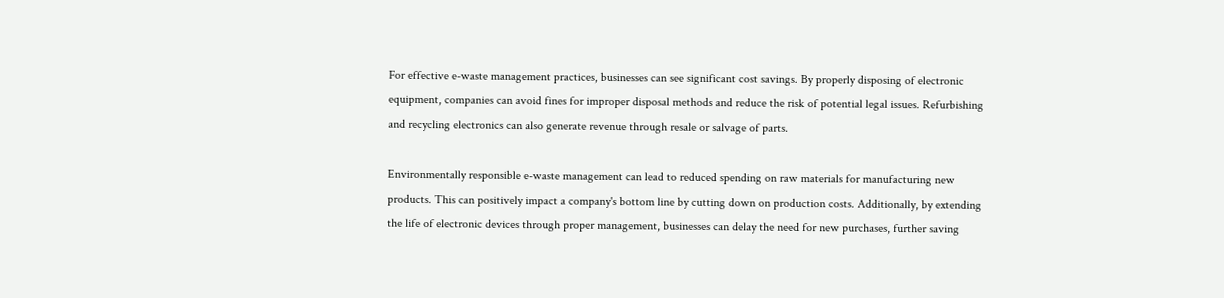For effective e-waste management practices, businesses can see significant cost savings. By properly disposing of electronic equipment, companies can avoid fines for improper disposal methods and reduce the risk of potential legal issues. Refurbishing and recycling electronics can also generate revenue through resale or salvage of parts.

Environmentally responsible e-waste management can lead to reduced spending on raw materials for manufacturing new products. This can positively impact a company's bottom line by cutting down on production costs. Additionally, by extending the life of electronic devices through proper management, businesses can delay the need for new purchases, further saving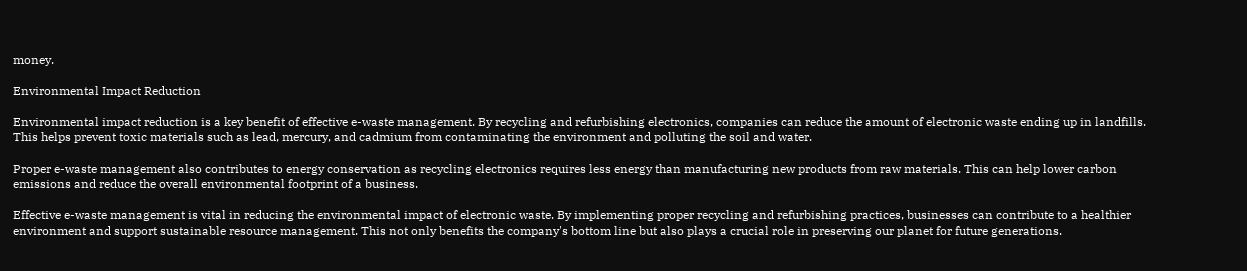money.

Environmental Impact Reduction

Environmental impact reduction is a key benefit of effective e-waste management. By recycling and refurbishing electronics, companies can reduce the amount of electronic waste ending up in landfills. This helps prevent toxic materials such as lead, mercury, and cadmium from contaminating the environment and polluting the soil and water.

Proper e-waste management also contributes to energy conservation as recycling electronics requires less energy than manufacturing new products from raw materials. This can help lower carbon emissions and reduce the overall environmental footprint of a business.

Effective e-waste management is vital in reducing the environmental impact of electronic waste. By implementing proper recycling and refurbishing practices, businesses can contribute to a healthier environment and support sustainable resource management. This not only benefits the company's bottom line but also plays a crucial role in preserving our planet for future generations.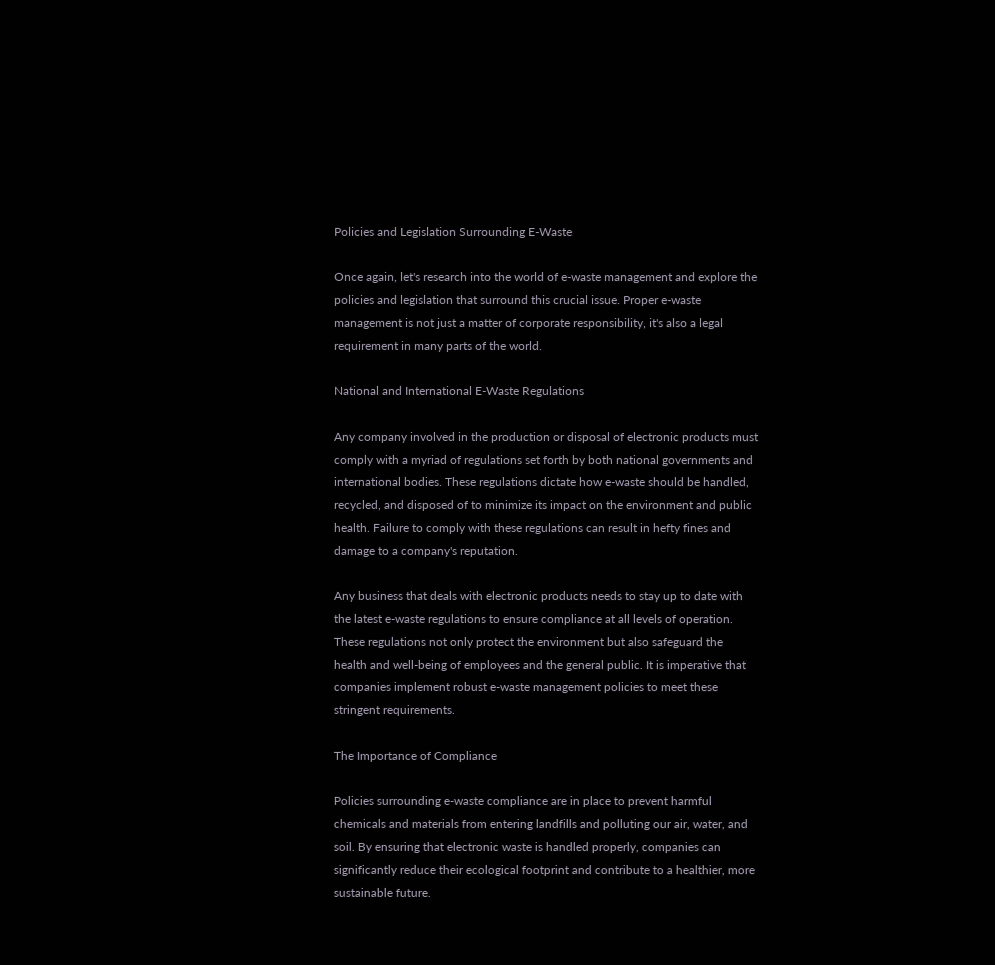Policies and Legislation Surrounding E-Waste

Once again, let's research into the world of e-waste management and explore the policies and legislation that surround this crucial issue. Proper e-waste management is not just a matter of corporate responsibility, it's also a legal requirement in many parts of the world.

National and International E-Waste Regulations

Any company involved in the production or disposal of electronic products must comply with a myriad of regulations set forth by both national governments and international bodies. These regulations dictate how e-waste should be handled, recycled, and disposed of to minimize its impact on the environment and public health. Failure to comply with these regulations can result in hefty fines and damage to a company's reputation.

Any business that deals with electronic products needs to stay up to date with the latest e-waste regulations to ensure compliance at all levels of operation. These regulations not only protect the environment but also safeguard the health and well-being of employees and the general public. It is imperative that companies implement robust e-waste management policies to meet these stringent requirements.

The Importance of Compliance

Policies surrounding e-waste compliance are in place to prevent harmful chemicals and materials from entering landfills and polluting our air, water, and soil. By ensuring that electronic waste is handled properly, companies can significantly reduce their ecological footprint and contribute to a healthier, more sustainable future.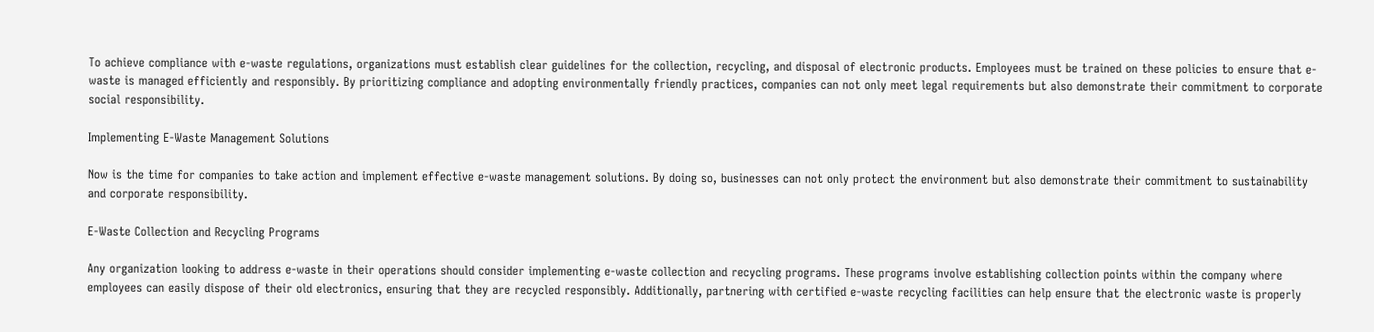To achieve compliance with e-waste regulations, organizations must establish clear guidelines for the collection, recycling, and disposal of electronic products. Employees must be trained on these policies to ensure that e-waste is managed efficiently and responsibly. By prioritizing compliance and adopting environmentally friendly practices, companies can not only meet legal requirements but also demonstrate their commitment to corporate social responsibility.

Implementing E-Waste Management Solutions

Now is the time for companies to take action and implement effective e-waste management solutions. By doing so, businesses can not only protect the environment but also demonstrate their commitment to sustainability and corporate responsibility.

E-Waste Collection and Recycling Programs

Any organization looking to address e-waste in their operations should consider implementing e-waste collection and recycling programs. These programs involve establishing collection points within the company where employees can easily dispose of their old electronics, ensuring that they are recycled responsibly. Additionally, partnering with certified e-waste recycling facilities can help ensure that the electronic waste is properly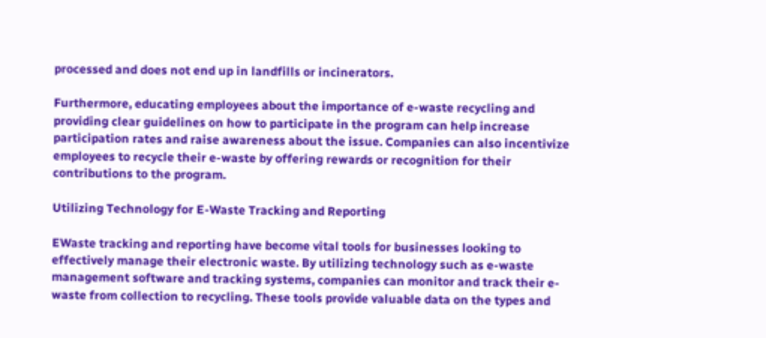processed and does not end up in landfills or incinerators.

Furthermore, educating employees about the importance of e-waste recycling and providing clear guidelines on how to participate in the program can help increase participation rates and raise awareness about the issue. Companies can also incentivize employees to recycle their e-waste by offering rewards or recognition for their contributions to the program.

Utilizing Technology for E-Waste Tracking and Reporting

EWaste tracking and reporting have become vital tools for businesses looking to effectively manage their electronic waste. By utilizing technology such as e-waste management software and tracking systems, companies can monitor and track their e-waste from collection to recycling. These tools provide valuable data on the types and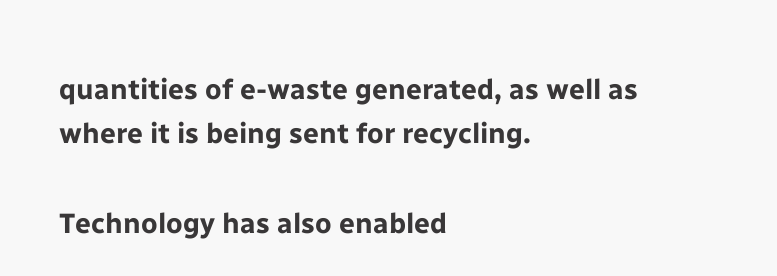quantities of e-waste generated, as well as where it is being sent for recycling.

Technology has also enabled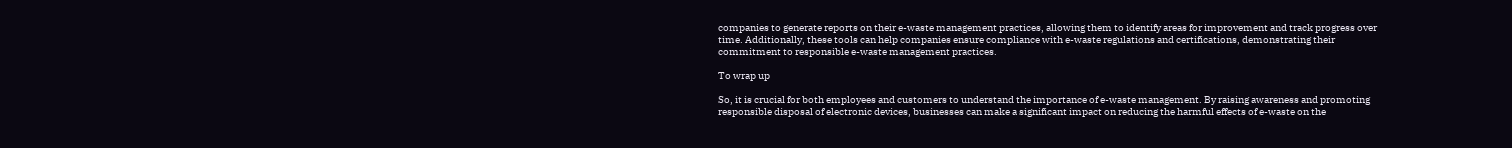companies to generate reports on their e-waste management practices, allowing them to identify areas for improvement and track progress over time. Additionally, these tools can help companies ensure compliance with e-waste regulations and certifications, demonstrating their commitment to responsible e-waste management practices.

To wrap up

So, it is crucial for both employees and customers to understand the importance of e-waste management. By raising awareness and promoting responsible disposal of electronic devices, businesses can make a significant impact on reducing the harmful effects of e-waste on the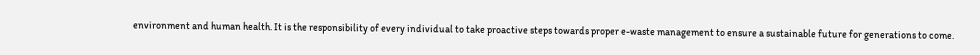environment and human health. It is the responsibility of every individual to take proactive steps towards proper e-waste management to ensure a sustainable future for generations to come.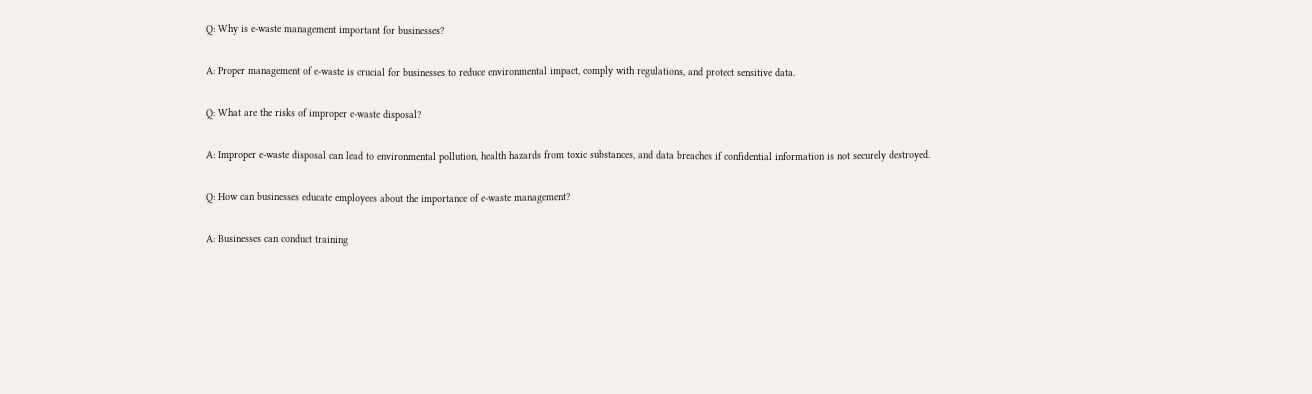Q: Why is e-waste management important for businesses?

A: Proper management of e-waste is crucial for businesses to reduce environmental impact, comply with regulations, and protect sensitive data.

Q: What are the risks of improper e-waste disposal?

A: Improper e-waste disposal can lead to environmental pollution, health hazards from toxic substances, and data breaches if confidential information is not securely destroyed.

Q: How can businesses educate employees about the importance of e-waste management?

A: Businesses can conduct training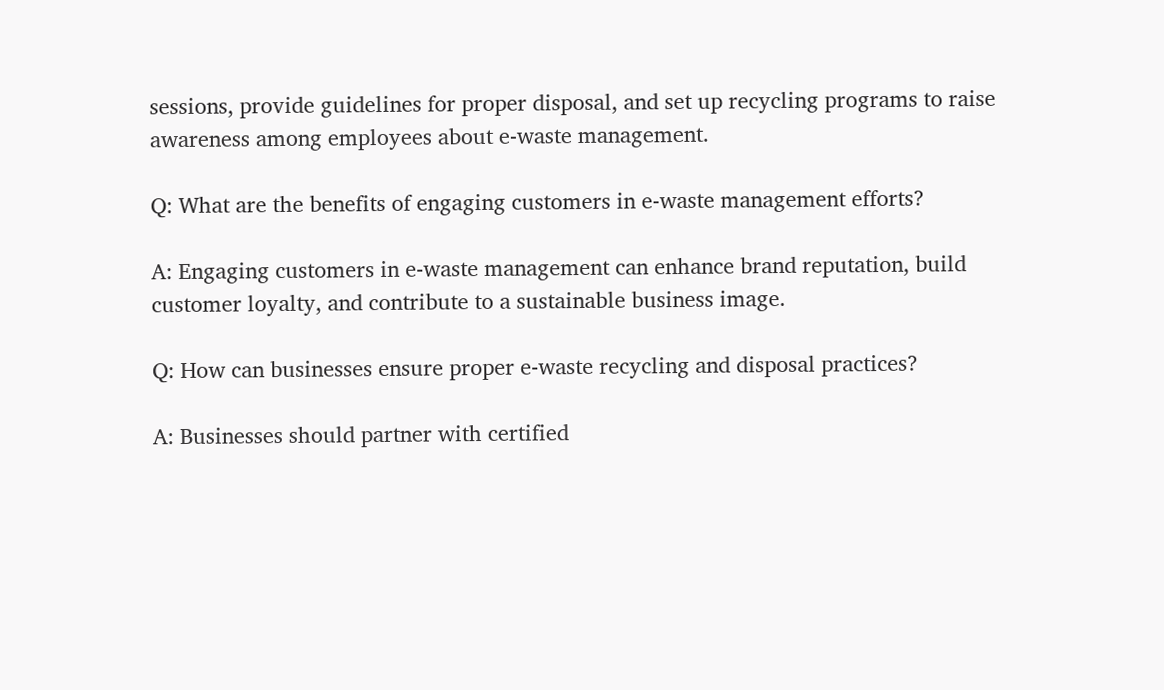sessions, provide guidelines for proper disposal, and set up recycling programs to raise awareness among employees about e-waste management.

Q: What are the benefits of engaging customers in e-waste management efforts?

A: Engaging customers in e-waste management can enhance brand reputation, build customer loyalty, and contribute to a sustainable business image.

Q: How can businesses ensure proper e-waste recycling and disposal practices?

A: Businesses should partner with certified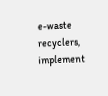e-waste recyclers, implement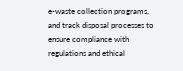e-waste collection programs, and track disposal processes to ensure compliance with regulations and ethical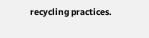recycling practices.